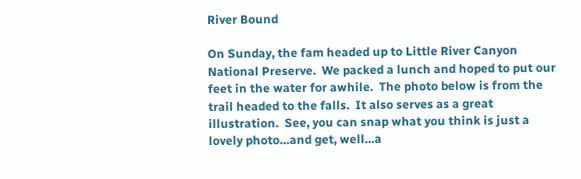River Bound

On Sunday, the fam headed up to Little River Canyon National Preserve.  We packed a lunch and hoped to put our feet in the water for awhile.  The photo below is from the trail headed to the falls.  It also serves as a great illustration.  See, you can snap what you think is just a lovely photo…and get, well…a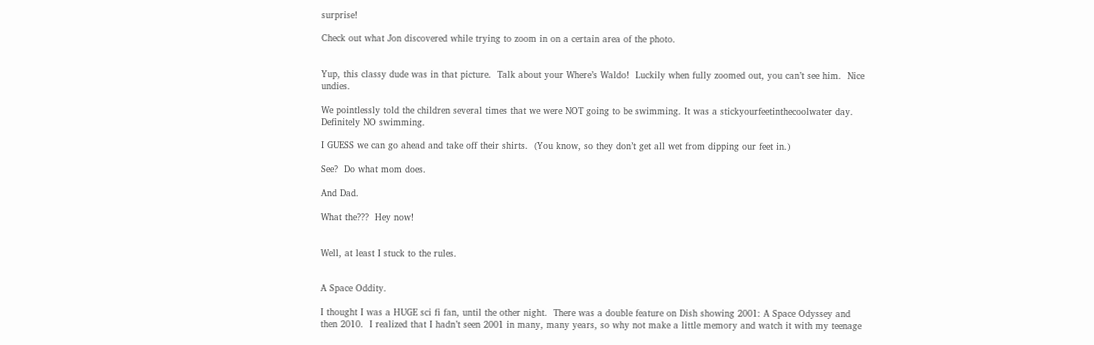surprise!

Check out what Jon discovered while trying to zoom in on a certain area of the photo.


Yup, this classy dude was in that picture.  Talk about your Where’s Waldo!  Luckily when fully zoomed out, you can’t see him.  Nice undies.

We pointlessly told the children several times that we were NOT going to be swimming. It was a stickyourfeetinthecoolwater day.  Definitely NO swimming.

I GUESS we can go ahead and take off their shirts.  (You know, so they don’t get all wet from dipping our feet in.)

See?  Do what mom does.

And Dad.

What the???  Hey now!


Well, at least I stuck to the rules.


A Space Oddity.

I thought I was a HUGE sci fi fan, until the other night.  There was a double feature on Dish showing 2001: A Space Odyssey and then 2010.  I realized that I hadn’t seen 2001 in many, many years, so why not make a little memory and watch it with my teenage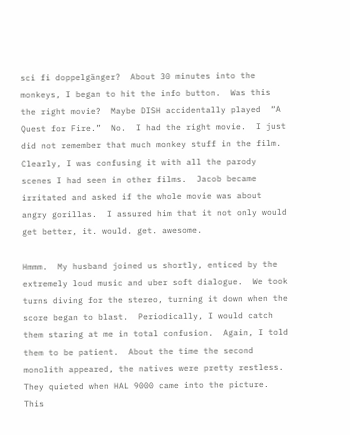sci fi doppelgänger?  About 30 minutes into the monkeys, I began to hit the info button.  Was this the right movie?  Maybe DISH accidentally played  “A Quest for Fire.”  No.  I had the right movie.  I just did not remember that much monkey stuff in the film.  Clearly, I was confusing it with all the parody scenes I had seen in other films.  Jacob became irritated and asked if the whole movie was about angry gorillas.  I assured him that it not only would get better, it. would. get. awesome.

Hmmm.  My husband joined us shortly, enticed by the extremely loud music and uber soft dialogue.  We took turns diving for the stereo, turning it down when the score began to blast.  Periodically, I would catch them staring at me in total confusion.  Again, I told them to be patient.  About the time the second monolith appeared, the natives were pretty restless.  They quieted when HAL 9000 came into the picture.   This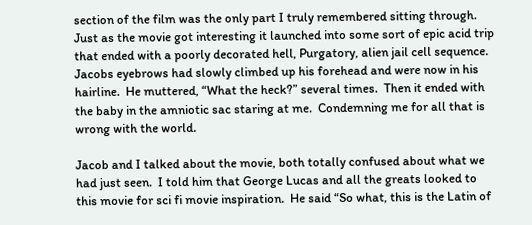section of the film was the only part I truly remembered sitting through.  Just as the movie got interesting it launched into some sort of epic acid trip that ended with a poorly decorated hell, Purgatory, alien jail cell sequence.  Jacobs eyebrows had slowly climbed up his forehead and were now in his hairline.  He muttered, “What the heck?” several times.  Then it ended with the baby in the amniotic sac staring at me.  Condemning me for all that is wrong with the world.

Jacob and I talked about the movie, both totally confused about what we had just seen.  I told him that George Lucas and all the greats looked to this movie for sci fi movie inspiration.  He said “So what, this is the Latin of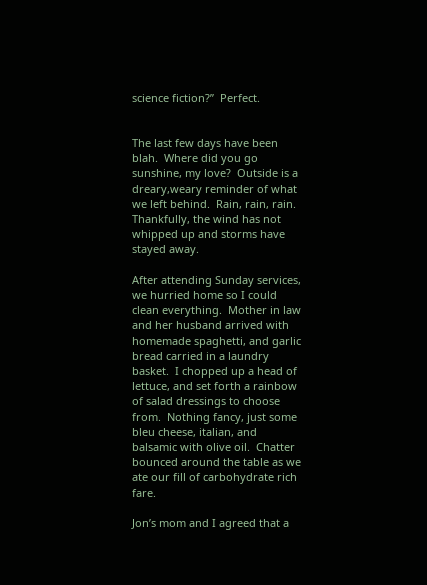science fiction?”  Perfect.


The last few days have been blah.  Where did you go sunshine, my love?  Outside is a dreary,weary reminder of what we left behind.  Rain, rain, rain.  Thankfully, the wind has not whipped up and storms have stayed away.

After attending Sunday services, we hurried home so I could clean everything.  Mother in law and her husband arrived with homemade spaghetti, and garlic bread carried in a laundry basket.  I chopped up a head of lettuce, and set forth a rainbow of salad dressings to choose from.  Nothing fancy, just some bleu cheese, italian, and balsamic with olive oil.  Chatter bounced around the table as we ate our fill of carbohydrate rich fare.

Jon’s mom and I agreed that a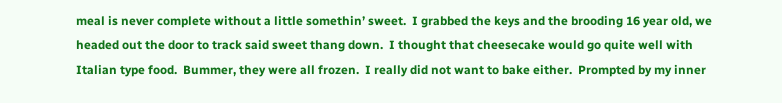meal is never complete without a little somethin’ sweet.  I grabbed the keys and the brooding 16 year old, we headed out the door to track said sweet thang down.  I thought that cheesecake would go quite well with Italian type food.  Bummer, they were all frozen.  I really did not want to bake either.  Prompted by my inner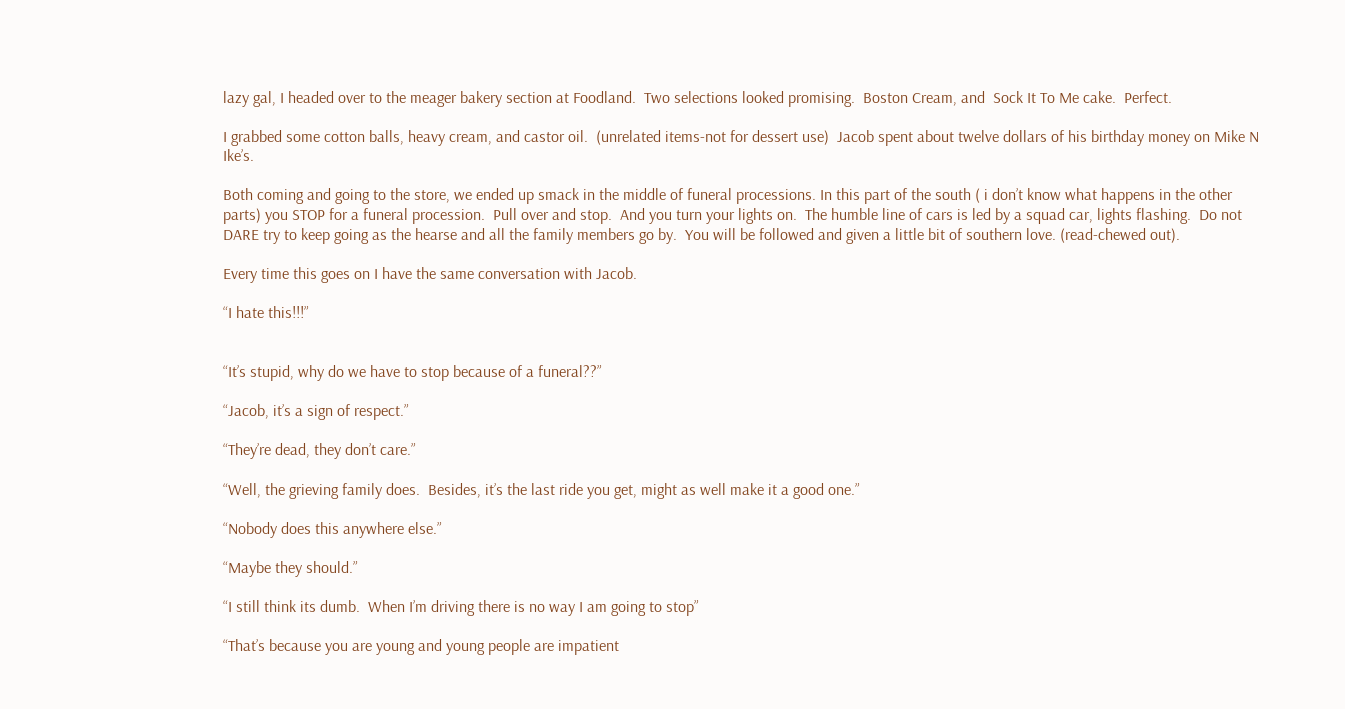lazy gal, I headed over to the meager bakery section at Foodland.  Two selections looked promising.  Boston Cream, and  Sock It To Me cake.  Perfect.

I grabbed some cotton balls, heavy cream, and castor oil.  (unrelated items-not for dessert use)  Jacob spent about twelve dollars of his birthday money on Mike N Ike’s.

Both coming and going to the store, we ended up smack in the middle of funeral processions. In this part of the south ( i don’t know what happens in the other parts) you STOP for a funeral procession.  Pull over and stop.  And you turn your lights on.  The humble line of cars is led by a squad car, lights flashing.  Do not DARE try to keep going as the hearse and all the family members go by.  You will be followed and given a little bit of southern love. (read-chewed out).

Every time this goes on I have the same conversation with Jacob.

“I hate this!!!”


“It’s stupid, why do we have to stop because of a funeral??”

“Jacob, it’s a sign of respect.”

“They’re dead, they don’t care.”

“Well, the grieving family does.  Besides, it’s the last ride you get, might as well make it a good one.”

“Nobody does this anywhere else.”

“Maybe they should.”

“I still think its dumb.  When I’m driving there is no way I am going to stop”

“That’s because you are young and young people are impatient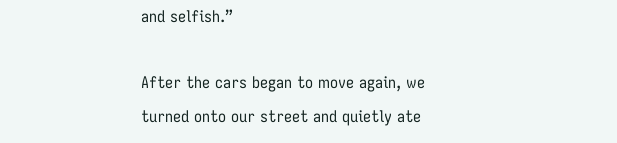and selfish.”

After the cars began to move again, we turned onto our street and quietly ate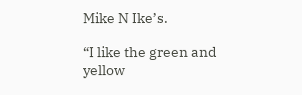Mike N Ike’s.

“I like the green and yellow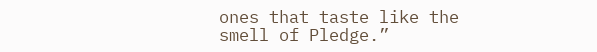ones that taste like the smell of Pledge.”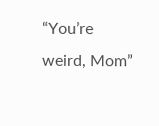“You’re weird, Mom”